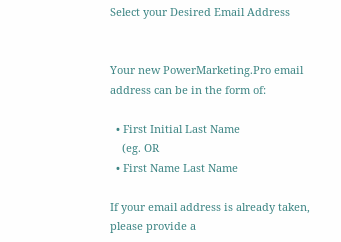Select your Desired Email Address


Your new PowerMarketing.Pro email address can be in the form of:

  • First Initial Last Name
    (eg. OR
  • First Name Last Name

If your email address is already taken, please provide a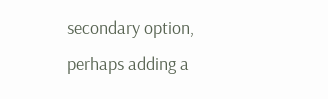secondary option, perhaps adding a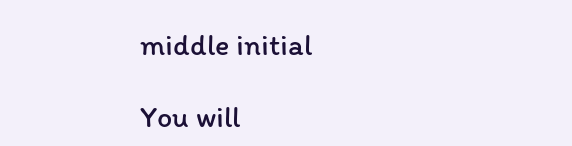middle initial

You will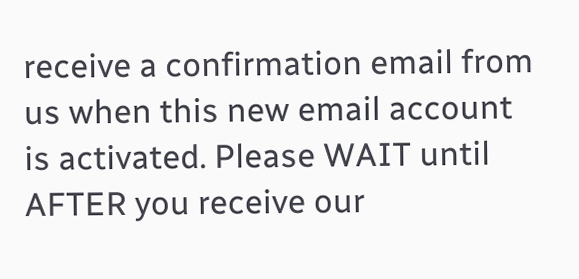receive a confirmation email from us when this new email account is activated. Please WAIT until AFTER you receive our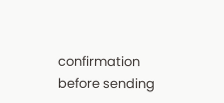confirmation before sending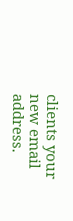clients your new email address.